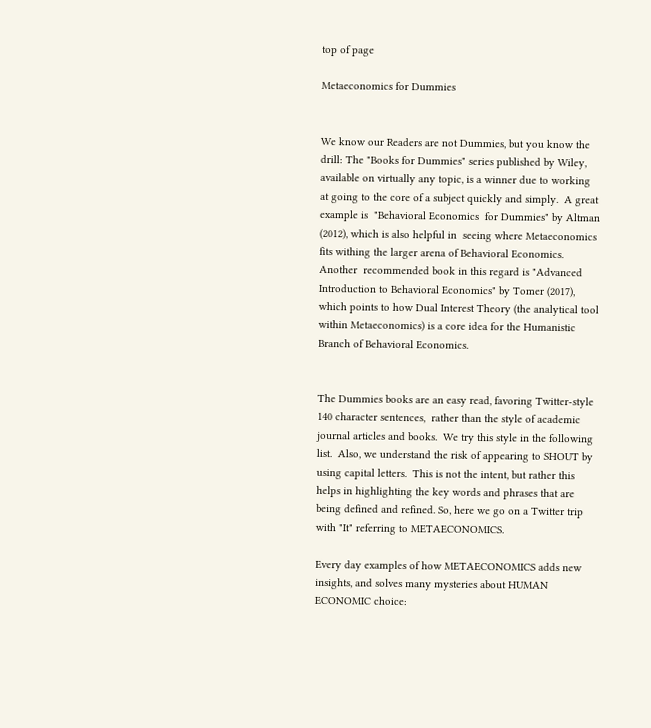top of page

Metaeconomics for Dummies


We know our Readers are not Dummies, but you know the drill: The "Books for Dummies" series published by Wiley, available on virtually any topic, is a winner due to working at going to the core of a subject quickly and simply.  A great example is  "Behavioral Economics  for Dummies" by Altman (2012), which is also helpful in  seeing where Metaeconomics fits withing the larger arena of Behavioral Economics.  Another  recommended book in this regard is "Advanced Introduction to Behavioral Economics" by Tomer (2017), which points to how Dual Interest Theory (the analytical tool within Metaeconomics) is a core idea for the Humanistic Branch of Behavioral Economics.


The Dummies books are an easy read, favoring Twitter-style 140 character sentences,  rather than the style of academic journal articles and books.  We try this style in the following list.  Also, we understand the risk of appearing to SHOUT by using capital letters.  This is not the intent, but rather this helps in highlighting the key words and phrases that are being defined and refined. So, here we go on a Twitter trip with "It" referring to METAECONOMICS.

Every day examples of how METAECONOMICS adds new insights, and solves many mysteries about HUMAN ECONOMIC choice: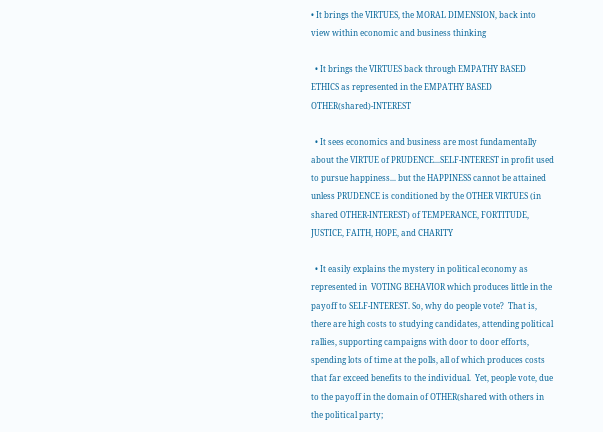• It brings the VIRTUES, the MORAL DIMENSION, back into view within economic and business thinking

  • It brings the VIRTUES back through EMPATHY BASED ETHICS as represented in the EMPATHY BASED OTHER(shared)-INTEREST

  • It sees economics and business are most fundamentally about the VIRTUE of PRUDENCE...SELF-INTEREST in profit used to pursue happiness... but the HAPPINESS cannot be attained unless PRUDENCE is conditioned by the OTHER VIRTUES (in shared OTHER-INTEREST) of TEMPERANCE, FORTITUDE, JUSTICE, FAITH, HOPE, and CHARITY

  • It easily explains the mystery in political economy as represented in  VOTING BEHAVIOR which produces little in the payoff to SELF-INTEREST. So, why do people vote?  That is, there are high costs to studying candidates, attending political rallies, supporting campaigns with door to door efforts, spending lots of time at the polls, all of which produces costs that far exceed benefits to the individual.  Yet, people vote, due to the payoff in the domain of OTHER(shared with others in the political party;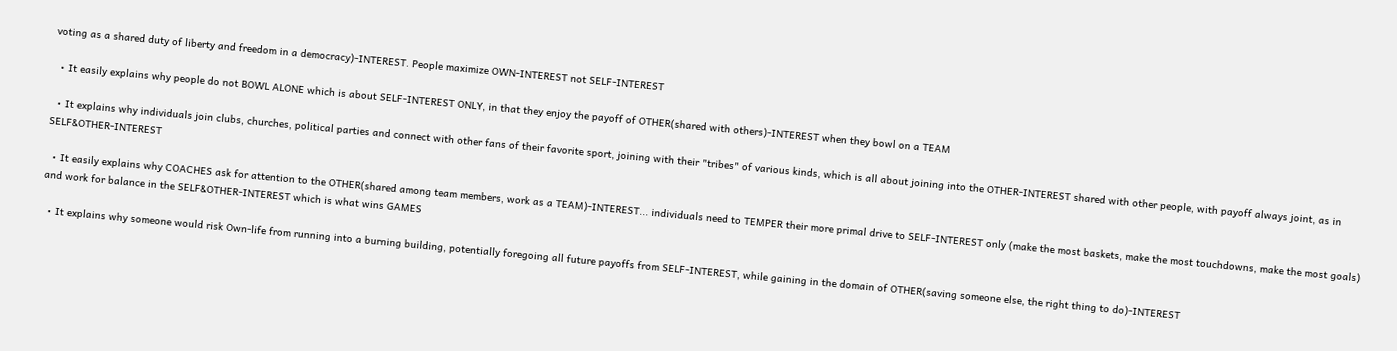voting as a shared duty of liberty and freedom in a democracy)-INTEREST. People maximize OWN-INTEREST not SELF-INTEREST

  • It easily explains why people do not BOWL ALONE which is about SELF-INTEREST ONLY, in that they enjoy the payoff of OTHER(shared with others)-INTEREST when they bowl on a TEAM

  • It explains why individuals join clubs, churches, political parties and connect with other fans of their favorite sport, joining with their "tribes" of various kinds, which is all about joining into the OTHER-INTEREST shared with other people, with payoff always joint, as in SELF&OTHER-INTEREST

  • It easily explains why COACHES ask for attention to the OTHER(shared among team members, work as a TEAM)-INTEREST... individuals need to TEMPER their more primal drive to SELF-INTEREST only (make the most baskets, make the most touchdowns, make the most goals) and work for balance in the SELF&OTHER-INTEREST which is what wins GAMES

  • It explains why someone would risk Own-life from running into a burning building, potentially foregoing all future payoffs from SELF-INTEREST, while gaining in the domain of OTHER(saving someone else, the right thing to do)-INTEREST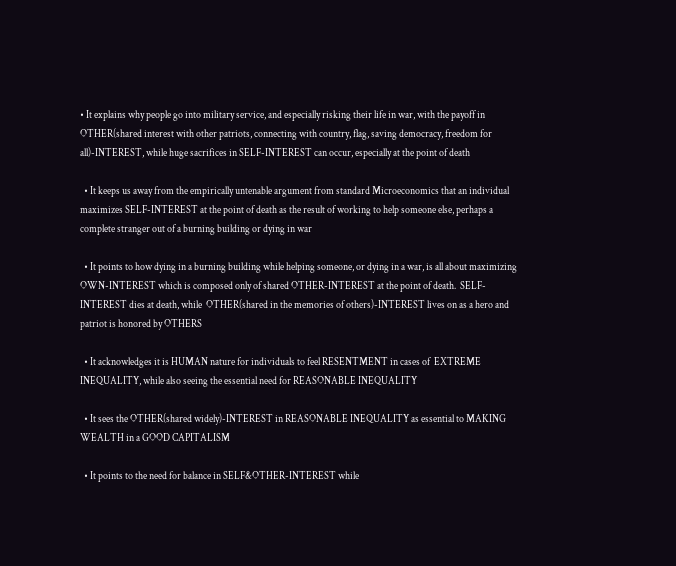• It explains why people go into military service, and especially risking their life in war, with the payoff in OTHER(shared interest with other patriots, connecting with country, flag, saving democracy, freedom for all)-INTEREST, while huge sacrifices in SELF-INTEREST can occur, especially at the point of death

  • It keeps us away from the empirically untenable argument from standard Microeconomics that an individual maximizes SELF-INTEREST at the point of death as the result of working to help someone else, perhaps a complete stranger out of a burning building or dying in war

  • It points to how dying in a burning building while helping someone, or dying in a war, is all about maximizing OWN-INTEREST which is composed only of shared OTHER-INTEREST at the point of death.  SELF-INTEREST dies at death, while  OTHER(shared in the memories of others)-INTEREST lives on as a hero and patriot is honored by OTHERS

  • It acknowledges it is HUMAN nature for individuals to feel RESENTMENT in cases of  EXTREME INEQUALITY, while also seeing the essential need for REASONABLE INEQUALITY

  • It sees the OTHER(shared widely)-INTEREST in REASONABLE INEQUALITY as essential to MAKING WEALTH in a GOOD CAPITALISM

  • It points to the need for balance in SELF&OTHER-INTEREST while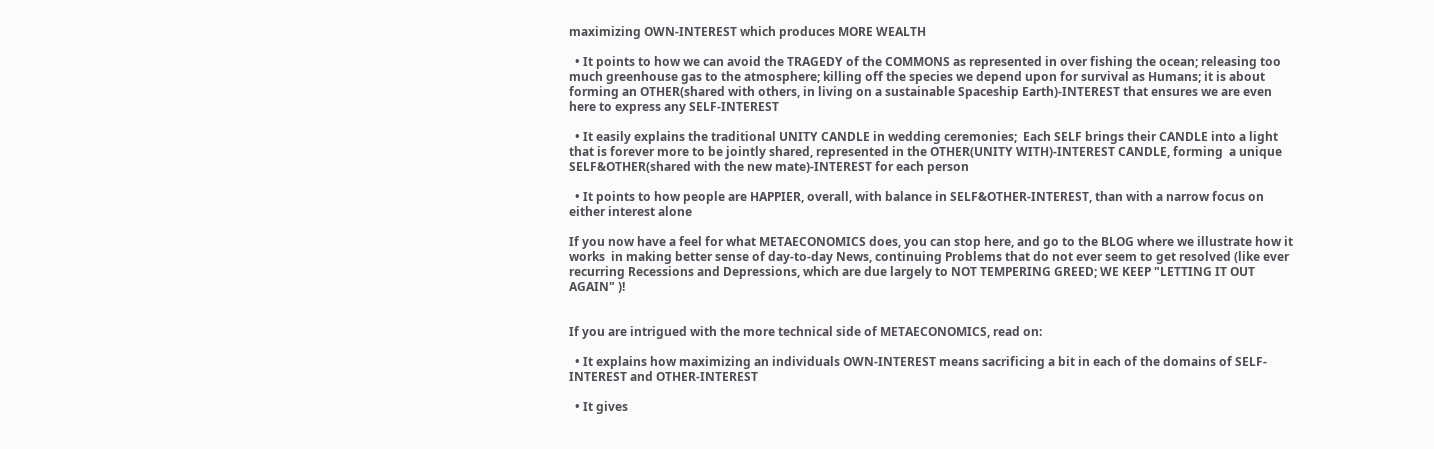maximizing OWN-INTEREST which produces MORE WEALTH

  • It points to how we can avoid the TRAGEDY of the COMMONS as represented in over fishing the ocean; releasing too much greenhouse gas to the atmosphere; killing off the species we depend upon for survival as Humans; it is about forming an OTHER(shared with others, in living on a sustainable Spaceship Earth)-INTEREST that ensures we are even here to express any SELF-INTEREST

  • It easily explains the traditional UNITY CANDLE in wedding ceremonies;  Each SELF brings their CANDLE into a light that is forever more to be jointly shared, represented in the OTHER(UNITY WITH)-INTEREST CANDLE, forming  a unique SELF&OTHER(shared with the new mate)-INTEREST for each person

  • It points to how people are HAPPIER, overall, with balance in SELF&OTHER-INTEREST, than with a narrow focus on either interest alone

If you now have a feel for what METAECONOMICS does, you can stop here, and go to the BLOG where we illustrate how it works  in making better sense of day-to-day News, continuing Problems that do not ever seem to get resolved (like ever recurring Recessions and Depressions, which are due largely to NOT TEMPERING GREED; WE KEEP "LETTING IT OUT AGAIN" )!


If you are intrigued with the more technical side of METAECONOMICS, read on:

  • It explains how maximizing an individuals OWN-INTEREST means sacrificing a bit in each of the domains of SELF-INTEREST and OTHER-INTEREST

  • It gives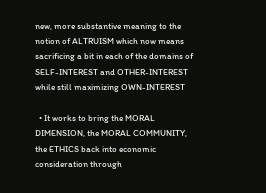new, more substantive meaning to the notion of ALTRUISM which now means sacrificing a bit in each of the domains of SELF-INTEREST and OTHER-INTEREST while still maximizing OWN-INTEREST

  • It works to bring the MORAL DIMENSION, the MORAL COMMUNITY, the ETHICS back into economic consideration through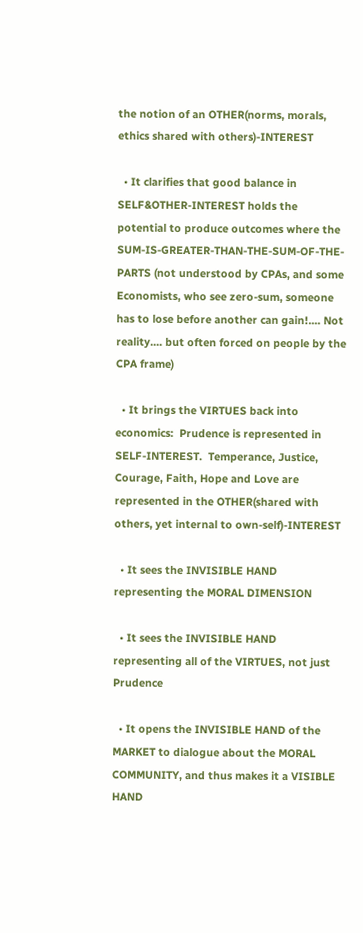the notion of an OTHER(norms, morals, ethics shared with others)-INTEREST

  • It clarifies that good balance in SELF&OTHER-INTEREST holds the potential to produce outcomes where the SUM-IS-GREATER-THAN-THE-SUM-OF-THE-PARTS (not understood by CPAs, and some Economists, who see zero-sum, someone has to lose before another can gain!.... Not reality.... but often forced on people by the CPA frame)

  • It brings the VIRTUES back into economics:  Prudence is represented in SELF-INTEREST.  Temperance, Justice, Courage, Faith, Hope and Love are represented in the OTHER(shared with others, yet internal to own-self)-INTEREST

  • It sees the INVISIBLE HAND representing the MORAL DIMENSION

  • It sees the INVISIBLE HAND representing all of the VIRTUES, not just Prudence

  • It opens the INVISIBLE HAND of the MARKET to dialogue about the MORAL COMMUNITY, and thus makes it a VISIBLE HAND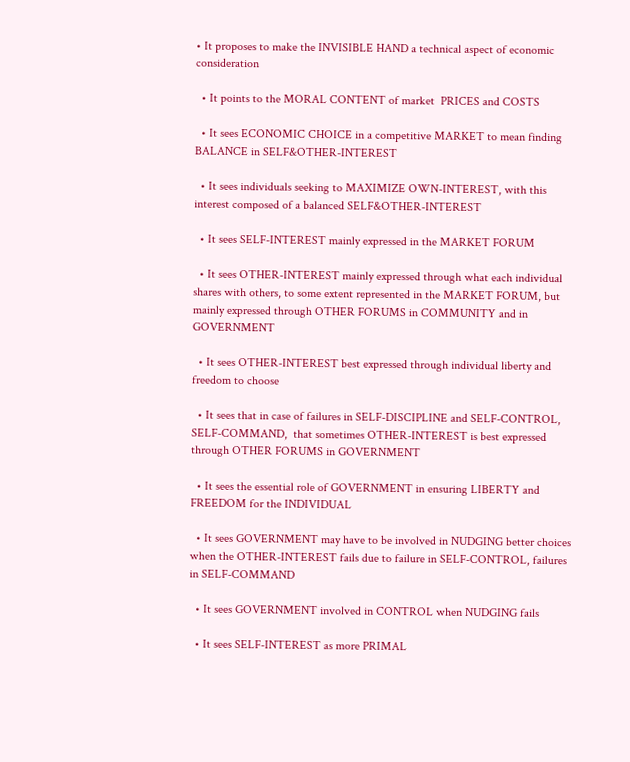• It proposes to make the INVISIBLE HAND a technical aspect of economic consideration

  • It points to the MORAL CONTENT of market  PRICES and COSTS

  • It sees ECONOMIC CHOICE in a competitive MARKET to mean finding BALANCE in SELF&OTHER-INTEREST

  • It sees individuals seeking to MAXIMIZE OWN-INTEREST, with this interest composed of a balanced SELF&OTHER-INTEREST

  • It sees SELF-INTEREST mainly expressed in the MARKET FORUM

  • It sees OTHER-INTEREST mainly expressed through what each individual shares with others, to some extent represented in the MARKET FORUM, but mainly expressed through OTHER FORUMS in COMMUNITY and in GOVERNMENT

  • It sees OTHER-INTEREST best expressed through individual liberty and freedom to choose

  • It sees that in case of failures in SELF-DISCIPLINE and SELF-CONTROL, SELF-COMMAND,  that sometimes OTHER-INTEREST is best expressed through OTHER FORUMS in GOVERNMENT

  • It sees the essential role of GOVERNMENT in ensuring LIBERTY and FREEDOM for the INDIVIDUAL

  • It sees GOVERNMENT may have to be involved in NUDGING better choices when the OTHER-INTEREST fails due to failure in SELF-CONTROL, failures in SELF-COMMAND

  • It sees GOVERNMENT involved in CONTROL when NUDGING fails

  • It sees SELF-INTEREST as more PRIMAL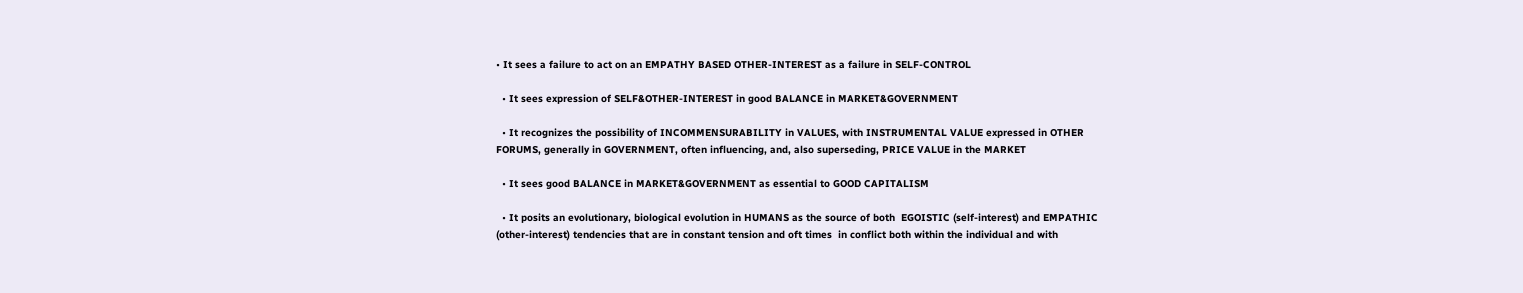• It sees a failure to act on an EMPATHY BASED OTHER-INTEREST as a failure in SELF-CONTROL

  • It sees expression of SELF&OTHER-INTEREST in good BALANCE in MARKET&GOVERNMENT

  • It recognizes the possibility of INCOMMENSURABILITY in VALUES, with INSTRUMENTAL VALUE expressed in OTHER FORUMS, generally in GOVERNMENT, often influencing, and, also superseding, PRICE VALUE in the MARKET

  • It sees good BALANCE in MARKET&GOVERNMENT as essential to GOOD CAPITALISM

  • It posits an evolutionary, biological evolution in HUMANS as the source of both  EGOISTIC (self-interest) and EMPATHIC (other-interest) tendencies that are in constant tension and oft times  in conflict both within the individual and with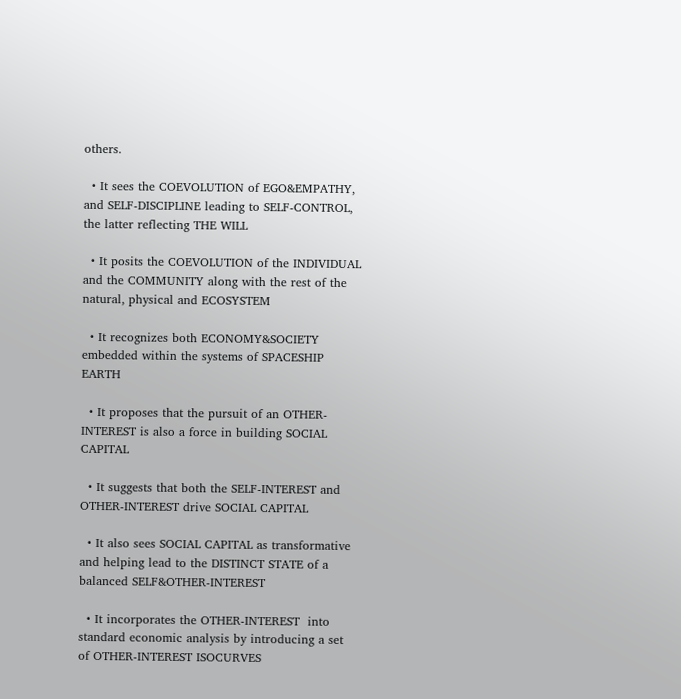others.

  • It sees the COEVOLUTION of EGO&EMPATHY, and SELF-DISCIPLINE leading to SELF-CONTROL, the latter reflecting THE WILL

  • It posits the COEVOLUTION of the INDIVIDUAL and the COMMUNITY along with the rest of the natural, physical and ECOSYSTEM

  • It recognizes both ECONOMY&SOCIETY embedded within the systems of SPACESHIP EARTH

  • It proposes that the pursuit of an OTHER-INTEREST is also a force in building SOCIAL CAPITAL

  • It suggests that both the SELF-INTEREST and OTHER-INTEREST drive SOCIAL CAPITAL

  • It also sees SOCIAL CAPITAL as transformative and helping lead to the DISTINCT STATE of a balanced SELF&OTHER-INTEREST

  • It incorporates the OTHER-INTEREST  into standard economic analysis by introducing a set of OTHER-INTEREST ISOCURVES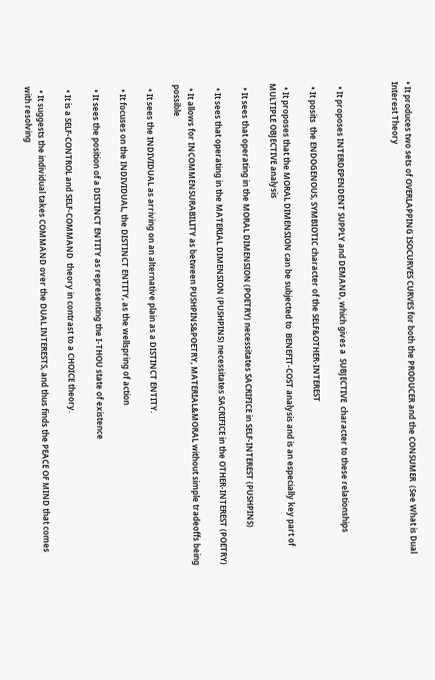• It produces two sets of OVERLAPPING ISOCURVES CURVES for both the PRODUCER and the CONSUMER  (See What is Dual Interest Theory



  • It proposes INTERDEPENDENT SUPPLY and DEMAND, which gives a  SUBJECTIVE  character to these relationships

  • It posits  the ENDOGENOUS, SYMBIOTIC character of the SELF&OTHER-INTEREST

  • It proposes that the MORAL DIMENSION can be subjected to  BENEFIT-COST analysis and is an especially key part of MULTIPLE OBJECTIVE analysis

  • It sees that operating in the MORAL DIMENSION (POETRY) necessitates SACRIFICE in SELF-INTEREST (PUSHPINS)

  • It sees that operating in the MATERIAL DIMENSION (PUSHPINS) necessitates SACRIFICE in the OTHER-INTEREST (POETRY)

  • It allows for INCOMMENSURABILITY as between PUSHPINS&POETRY, MATERIAL&MORAL without simple tradeoffs being possible

  • It sees the INDIVIDUAL as arriving on an alternative plain as a DISTINCT ENTITY.

  • It focuses on the INDIVIDUAL, the DISTINCT ENTITY, as the wellspring of action

  • It sees the position of a DISTINCT ENTITY as representing the I-THOU state of existence

  • It is a SELF-CONTROL and SELF-COMMAND  theory in contrast to a CHOICE theory.

  • It suggests the individual takes COMMAND over the DUAL INTERESTS, and thus finds the PEACE OF MIND that comes with resolving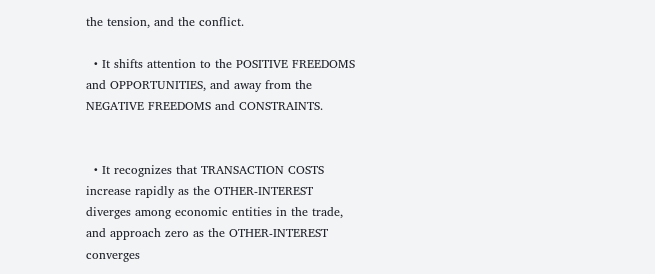the tension, and the conflict.

  • It shifts attention to the POSITIVE FREEDOMS and OPPORTUNITIES, and away from the NEGATIVE FREEDOMS and CONSTRAINTS.


  • It recognizes that TRANSACTION COSTS increase rapidly as the OTHER-INTEREST diverges among economic entities in the trade, and approach zero as the OTHER-INTEREST converges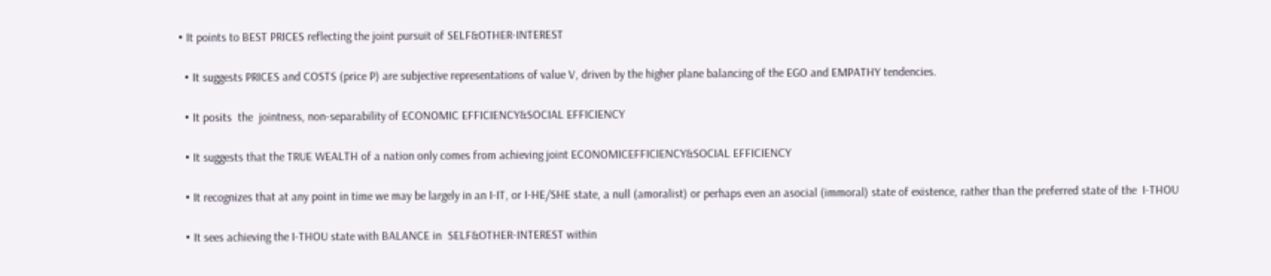• It points to BEST PRICES reflecting the joint pursuit of SELF&OTHER-INTEREST

  • It suggests PRICES and COSTS (price P) are subjective representations of value V, driven by the higher plane balancing of the EGO and EMPATHY tendencies.

  • It posits  the  jointness, non-separability of ECONOMIC EFFICIENCY&SOCIAL EFFICIENCY

  • It suggests that the TRUE WEALTH of a nation only comes from achieving joint ECONOMICEFFICIENCY&SOCIAL EFFICIENCY

  • It recognizes that at any point in time we may be largely in an I-IT, or I-HE/SHE state, a null (amoralist) or perhaps even an asocial (immoral) state of existence, rather than the preferred state of the  I-THOU

  • It sees achieving the I-THOU state with BALANCE in  SELF&OTHER-INTEREST within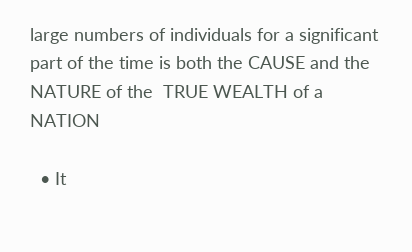large numbers of individuals for a significant part of the time is both the CAUSE and the NATURE of the  TRUE WEALTH of a NATION

  • It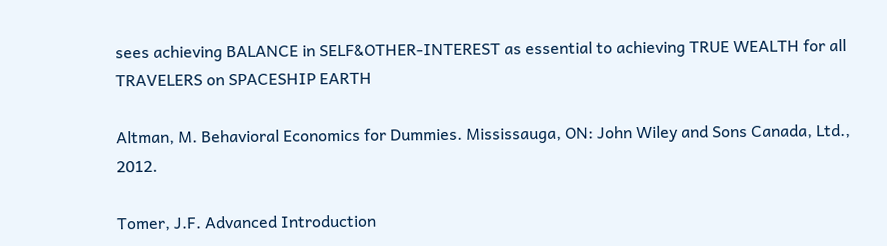sees achieving BALANCE in SELF&OTHER-INTEREST as essential to achieving TRUE WEALTH for all TRAVELERS on SPACESHIP EARTH

Altman, M. Behavioral Economics for Dummies. Mississauga, ON: John Wiley and Sons Canada, Ltd., 2012.

Tomer, J.F. Advanced Introduction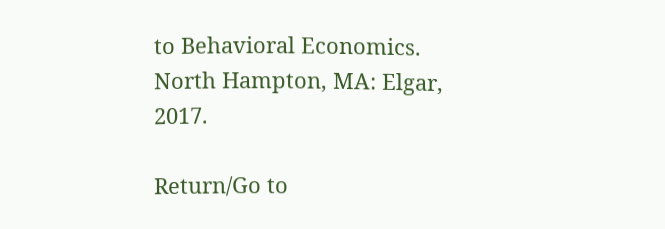to Behavioral Economics. North Hampton, MA: Elgar, 2017.

Return/Go to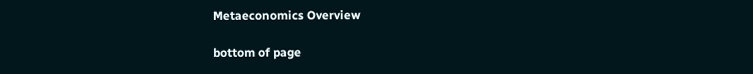Metaeconomics Overview

bottom of page